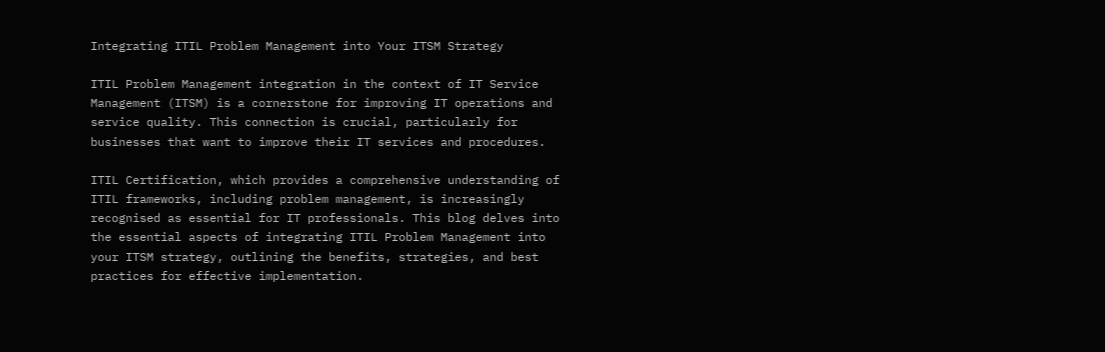Integrating ITIL Problem Management into Your ITSM Strategy

ITIL Problem Management integration in the context of IT Service Management (ITSM) is a cornerstone for improving IT operations and service quality. This connection is crucial, particularly for businesses that want to improve their IT services and procedures.

ITIL Certification, which provides a comprehensive understanding of ITIL frameworks, including problem management, is increasingly recognised as essential for IT professionals. This blog delves into the essential aspects of integrating ITIL Problem Management into your ITSM strategy, outlining the benefits, strategies, and best practices for effective implementation.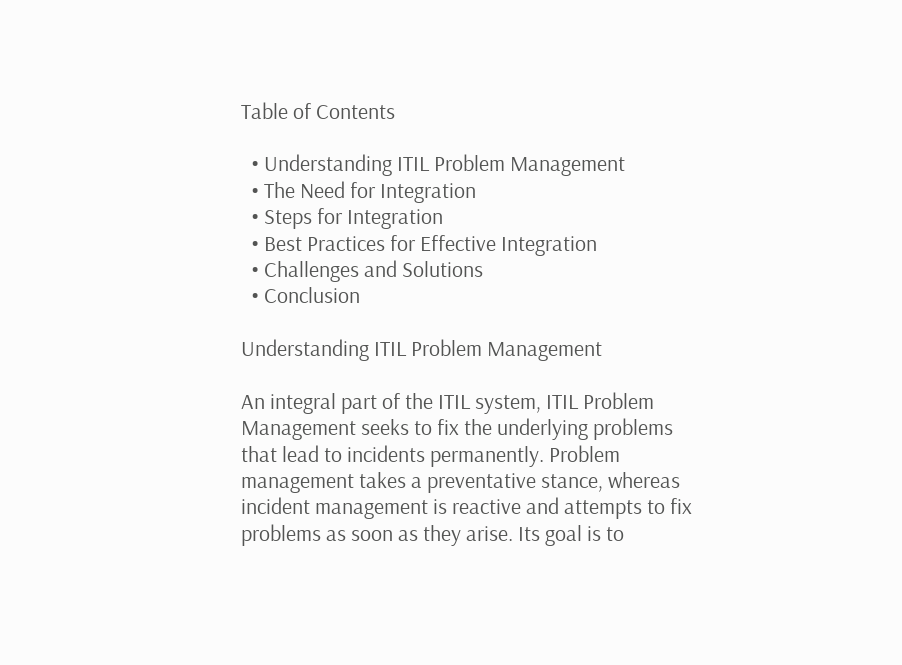Table of Contents

  • Understanding ITIL Problem Management
  • The Need for Integration
  • Steps for Integration
  • Best Practices for Effective Integration
  • Challenges and Solutions
  • Conclusion

Understanding ITIL Problem Management

An integral part of the ITIL system, ITIL Problem Management seeks to fix the underlying problems that lead to incidents permanently. Problem management takes a preventative stance, whereas incident management is reactive and attempts to fix problems as soon as they arise. Its goal is to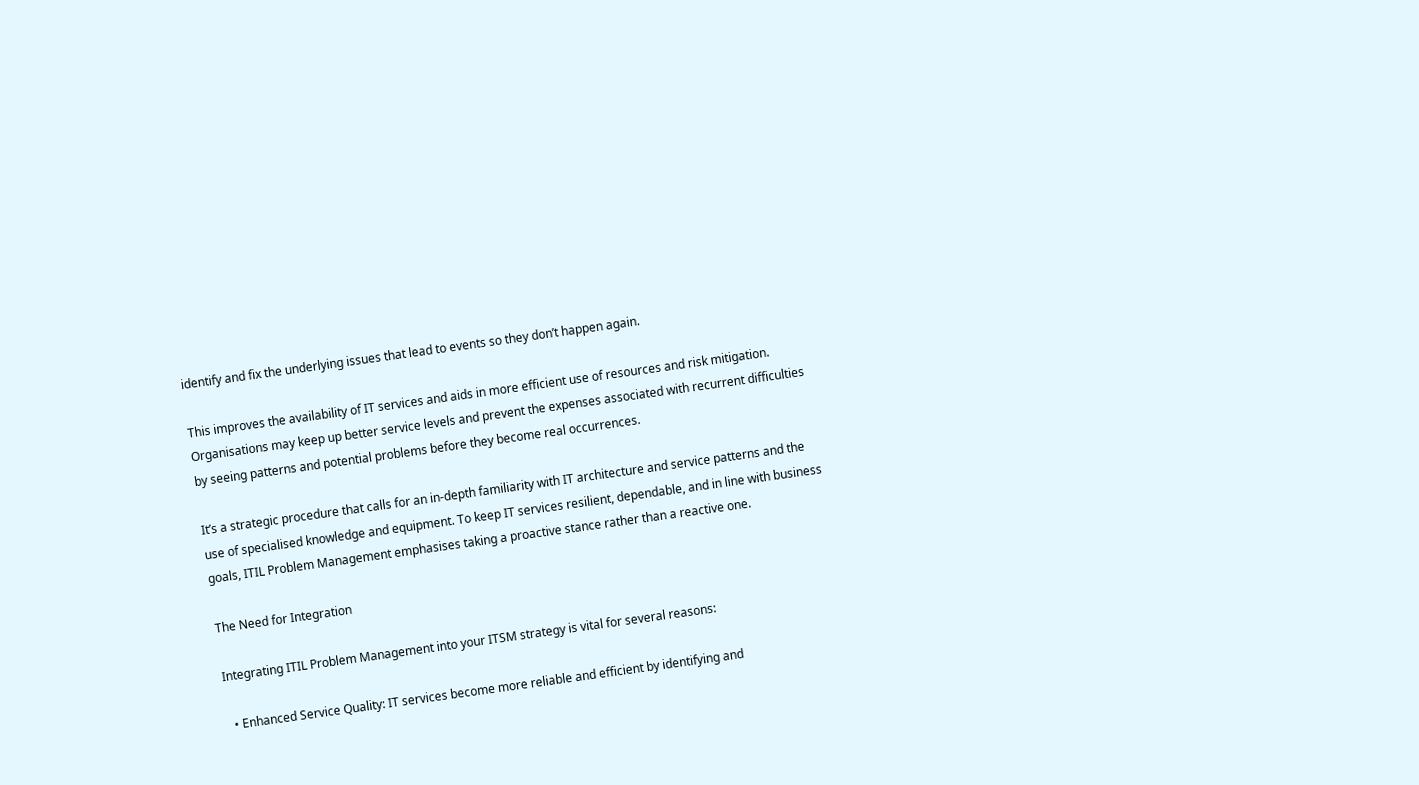identify and fix the underlying issues that lead to events so they don’t happen again.

This improves the availability of IT services and aids in more efficient use of resources and risk mitigation. Organisations may keep up better service levels and prevent the expenses associated with recurrent difficulties by seeing patterns and potential problems before they become real occurrences.

It’s a strategic procedure that calls for an in-depth familiarity with IT architecture and service patterns and the use of specialised knowledge and equipment. To keep IT services resilient, dependable, and in line with business goals, ITIL Problem Management emphasises taking a proactive stance rather than a reactive one.

The Need for Integration

Integrating ITIL Problem Management into your ITSM strategy is vital for several reasons:

  • Enhanced Service Quality: IT services become more reliable and efficient by identifying and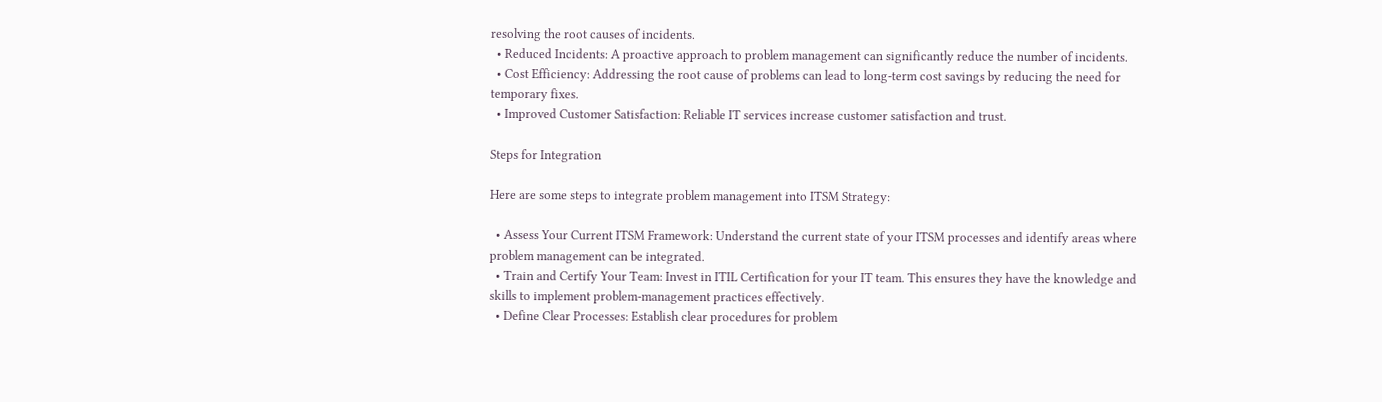resolving the root causes of incidents.
  • Reduced Incidents: A proactive approach to problem management can significantly reduce the number of incidents.
  • Cost Efficiency: Addressing the root cause of problems can lead to long-term cost savings by reducing the need for temporary fixes.
  • Improved Customer Satisfaction: Reliable IT services increase customer satisfaction and trust.

Steps for Integration

Here are some steps to integrate problem management into ITSM Strategy:

  • Assess Your Current ITSM Framework: Understand the current state of your ITSM processes and identify areas where problem management can be integrated.
  • Train and Certify Your Team: Invest in ITIL Certification for your IT team. This ensures they have the knowledge and skills to implement problem-management practices effectively.
  • Define Clear Processes: Establish clear procedures for problem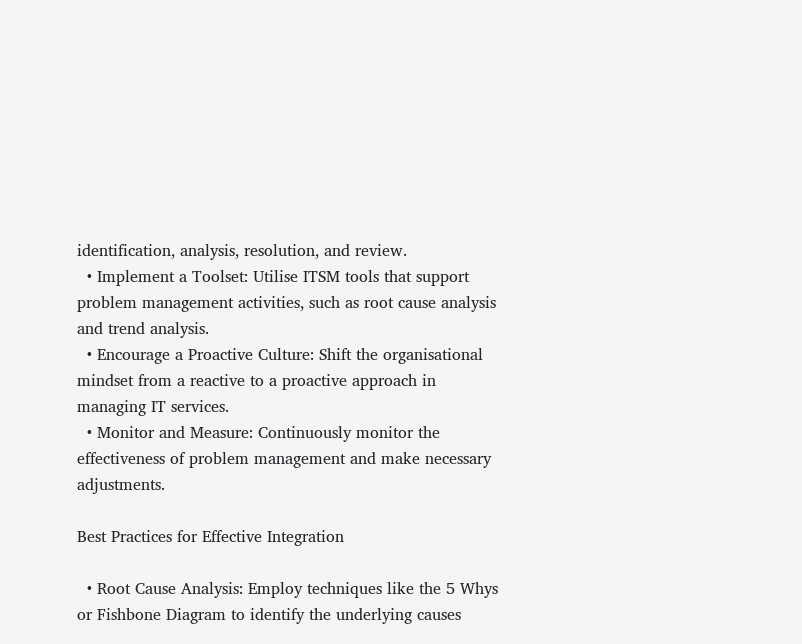identification, analysis, resolution, and review.
  • Implement a Toolset: Utilise ITSM tools that support problem management activities, such as root cause analysis and trend analysis.
  • Encourage a Proactive Culture: Shift the organisational mindset from a reactive to a proactive approach in managing IT services.
  • Monitor and Measure: Continuously monitor the effectiveness of problem management and make necessary adjustments.

Best Practices for Effective Integration

  • Root Cause Analysis: Employ techniques like the 5 Whys or Fishbone Diagram to identify the underlying causes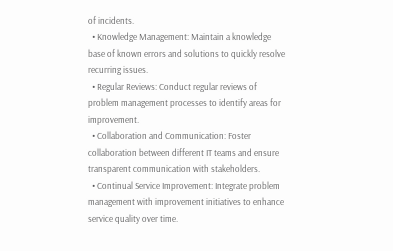of incidents.
  • Knowledge Management: Maintain a knowledge base of known errors and solutions to quickly resolve recurring issues.
  • Regular Reviews: Conduct regular reviews of problem management processes to identify areas for improvement.
  • Collaboration and Communication: Foster collaboration between different IT teams and ensure transparent communication with stakeholders.
  • Continual Service Improvement: Integrate problem management with improvement initiatives to enhance service quality over time.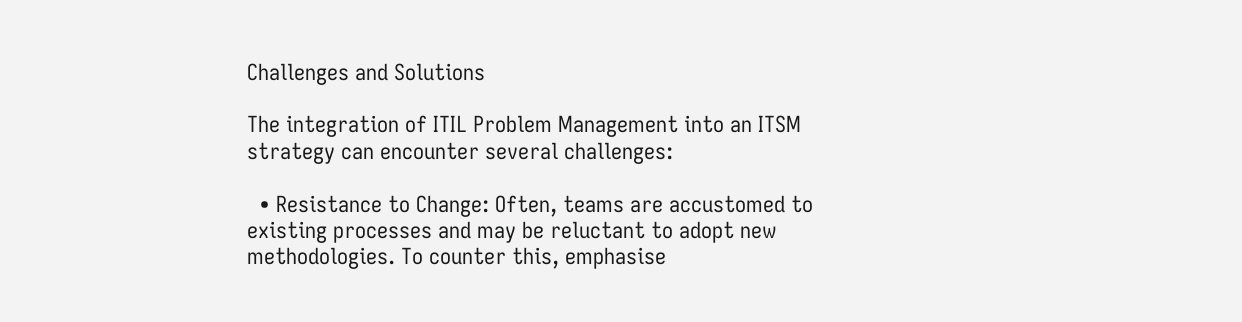Challenges and Solutions

The integration of ITIL Problem Management into an ITSM strategy can encounter several challenges:

  • Resistance to Change: Often, teams are accustomed to existing processes and may be reluctant to adopt new methodologies. To counter this, emphasise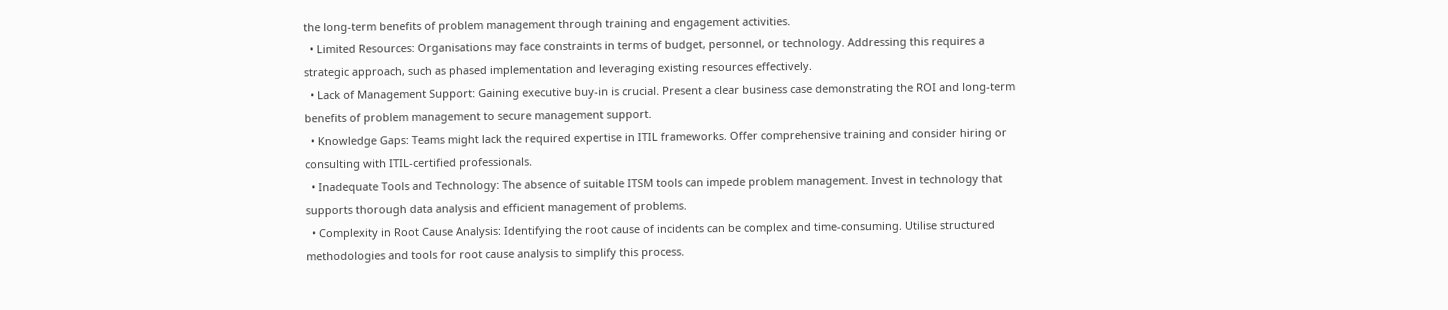the long-term benefits of problem management through training and engagement activities.
  • Limited Resources: Organisations may face constraints in terms of budget, personnel, or technology. Addressing this requires a strategic approach, such as phased implementation and leveraging existing resources effectively.
  • Lack of Management Support: Gaining executive buy-in is crucial. Present a clear business case demonstrating the ROI and long-term benefits of problem management to secure management support.
  • Knowledge Gaps: Teams might lack the required expertise in ITIL frameworks. Offer comprehensive training and consider hiring or consulting with ITIL-certified professionals.
  • Inadequate Tools and Technology: The absence of suitable ITSM tools can impede problem management. Invest in technology that supports thorough data analysis and efficient management of problems.
  • Complexity in Root Cause Analysis: Identifying the root cause of incidents can be complex and time-consuming. Utilise structured methodologies and tools for root cause analysis to simplify this process.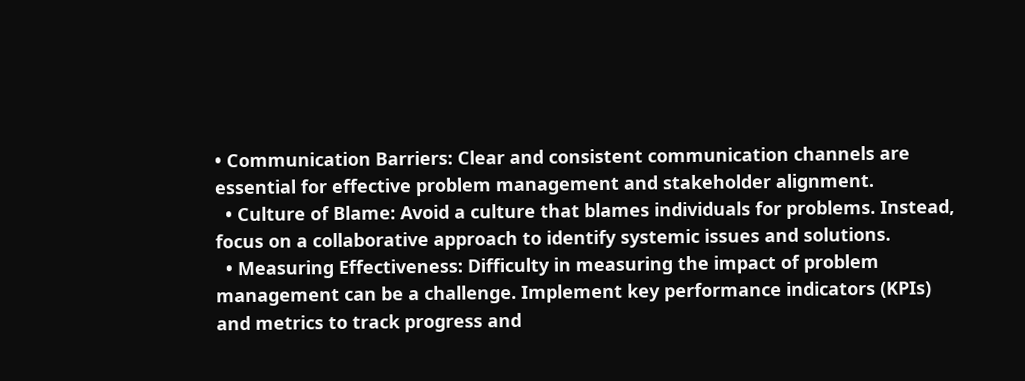• Communication Barriers: Clear and consistent communication channels are essential for effective problem management and stakeholder alignment.
  • Culture of Blame: Avoid a culture that blames individuals for problems. Instead, focus on a collaborative approach to identify systemic issues and solutions.
  • Measuring Effectiveness: Difficulty in measuring the impact of problem management can be a challenge. Implement key performance indicators (KPIs) and metrics to track progress and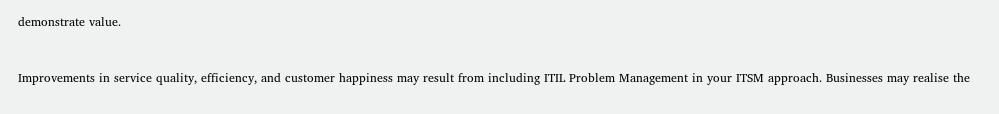demonstrate value.


Improvements in service quality, efficiency, and customer happiness may result from including ITIL Problem Management in your ITSM approach. Businesses may realise the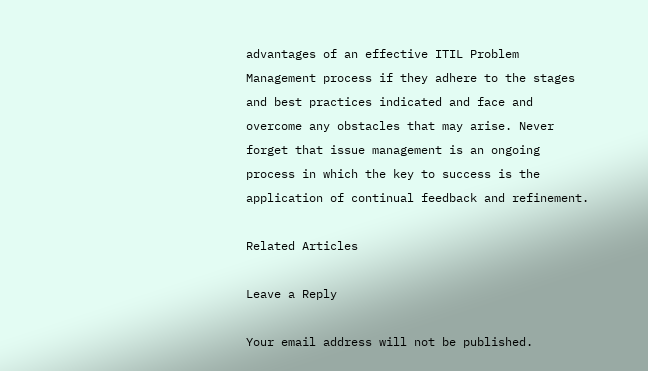advantages of an effective ITIL Problem Management process if they adhere to the stages and best practices indicated and face and overcome any obstacles that may arise. Never forget that issue management is an ongoing process in which the key to success is the application of continual feedback and refinement.

Related Articles

Leave a Reply

Your email address will not be published.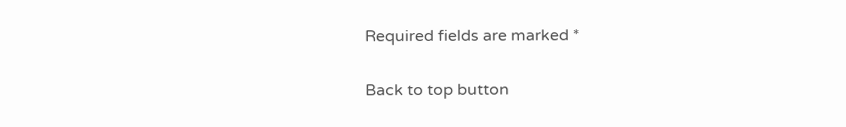Required fields are marked *

Back to top button